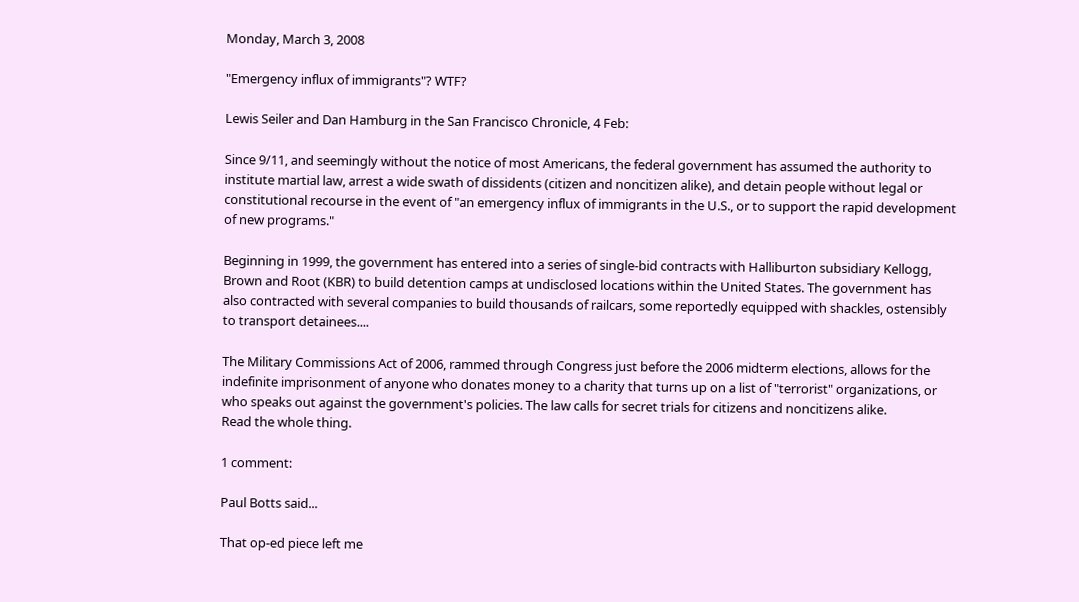Monday, March 3, 2008

"Emergency influx of immigrants"? WTF?

Lewis Seiler and Dan Hamburg in the San Francisco Chronicle, 4 Feb:

Since 9/11, and seemingly without the notice of most Americans, the federal government has assumed the authority to institute martial law, arrest a wide swath of dissidents (citizen and noncitizen alike), and detain people without legal or constitutional recourse in the event of "an emergency influx of immigrants in the U.S., or to support the rapid development of new programs."

Beginning in 1999, the government has entered into a series of single-bid contracts with Halliburton subsidiary Kellogg, Brown and Root (KBR) to build detention camps at undisclosed locations within the United States. The government has also contracted with several companies to build thousands of railcars, some reportedly equipped with shackles, ostensibly to transport detainees....

The Military Commissions Act of 2006, rammed through Congress just before the 2006 midterm elections, allows for the indefinite imprisonment of anyone who donates money to a charity that turns up on a list of "terrorist" organizations, or who speaks out against the government's policies. The law calls for secret trials for citizens and noncitizens alike.
Read the whole thing.

1 comment:

Paul Botts said...

That op-ed piece left me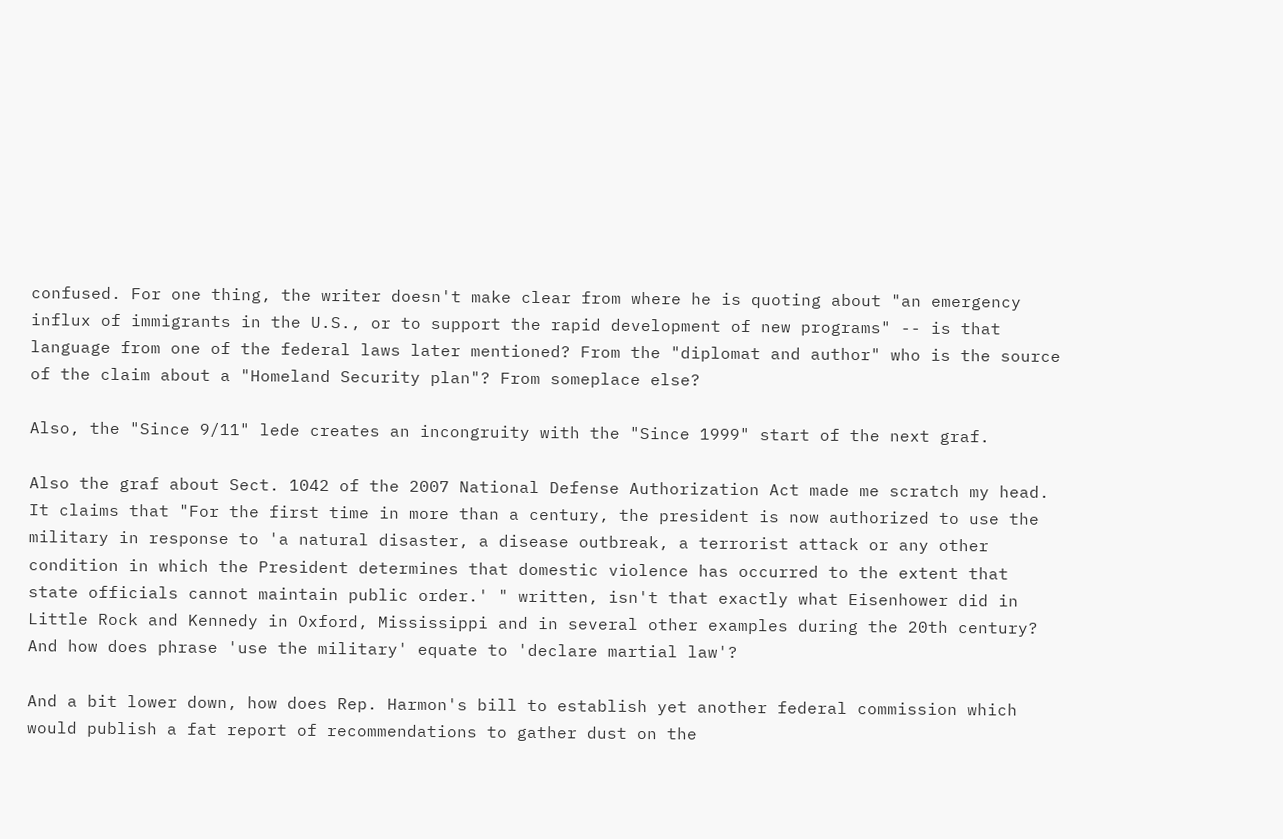confused. For one thing, the writer doesn't make clear from where he is quoting about "an emergency influx of immigrants in the U.S., or to support the rapid development of new programs" -- is that language from one of the federal laws later mentioned? From the "diplomat and author" who is the source of the claim about a "Homeland Security plan"? From someplace else?

Also, the "Since 9/11" lede creates an incongruity with the "Since 1999" start of the next graf.

Also the graf about Sect. 1042 of the 2007 National Defense Authorization Act made me scratch my head. It claims that "For the first time in more than a century, the president is now authorized to use the military in response to 'a natural disaster, a disease outbreak, a terrorist attack or any other condition in which the President determines that domestic violence has occurred to the extent that state officials cannot maintain public order.' " written, isn't that exactly what Eisenhower did in Little Rock and Kennedy in Oxford, Mississippi and in several other examples during the 20th century? And how does phrase 'use the military' equate to 'declare martial law'?

And a bit lower down, how does Rep. Harmon's bill to establish yet another federal commission which would publish a fat report of recommendations to gather dust on the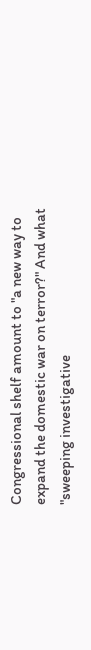Congressional shelf amount to "a new way to expand the domestic war on terror?" And what "sweeping investigative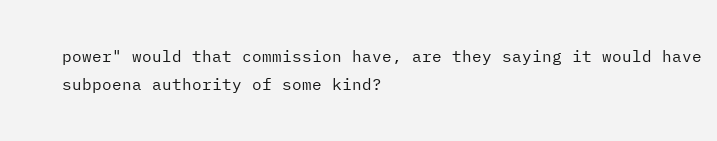power" would that commission have, are they saying it would have subpoena authority of some kind?